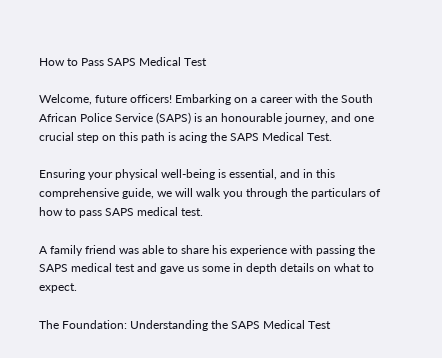How to Pass SAPS Medical Test

Welcome, future officers! Embarking on a career with the South African Police Service (SAPS) is an honourable journey, and one crucial step on this path is acing the SAPS Medical Test.

Ensuring your physical well-being is essential, and in this comprehensive guide, we will walk you through the particulars of how to pass SAPS medical test.

A family friend was able to share his experience with passing the SAPS medical test and gave us some in depth details on what to expect.

The Foundation: Understanding the SAPS Medical Test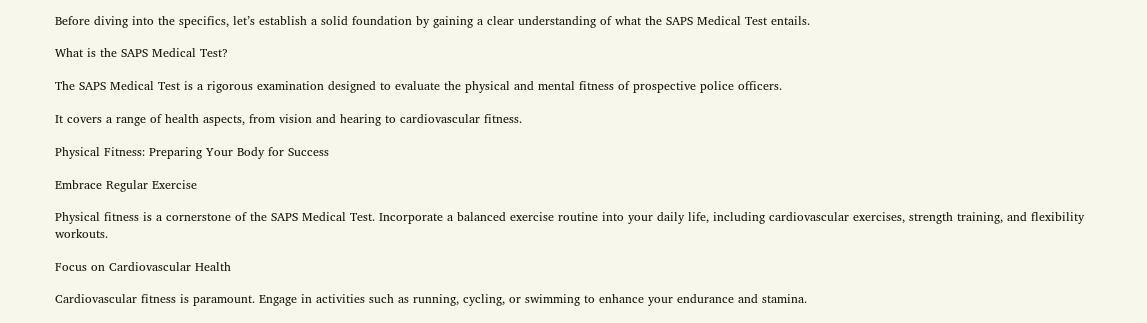Before diving into the specifics, let’s establish a solid foundation by gaining a clear understanding of what the SAPS Medical Test entails.

What is the SAPS Medical Test?

The SAPS Medical Test is a rigorous examination designed to evaluate the physical and mental fitness of prospective police officers.

It covers a range of health aspects, from vision and hearing to cardiovascular fitness.

Physical Fitness: Preparing Your Body for Success

Embrace Regular Exercise

Physical fitness is a cornerstone of the SAPS Medical Test. Incorporate a balanced exercise routine into your daily life, including cardiovascular exercises, strength training, and flexibility workouts.

Focus on Cardiovascular Health

Cardiovascular fitness is paramount. Engage in activities such as running, cycling, or swimming to enhance your endurance and stamina.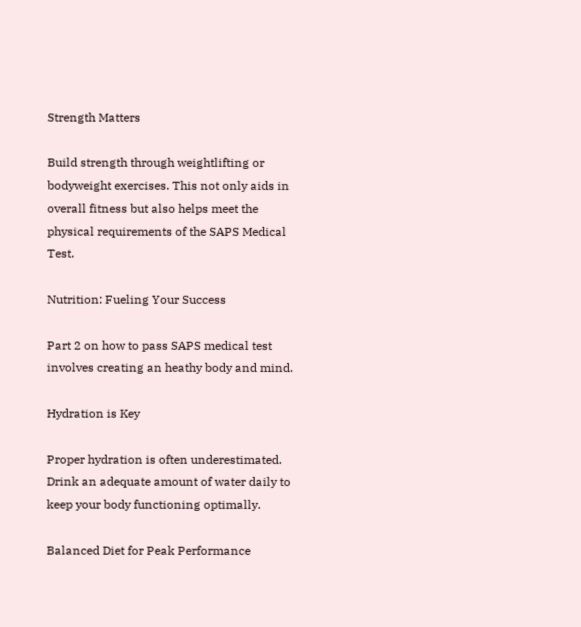Strength Matters

Build strength through weightlifting or bodyweight exercises. This not only aids in overall fitness but also helps meet the physical requirements of the SAPS Medical Test.

Nutrition: Fueling Your Success

Part 2 on how to pass SAPS medical test involves creating an heathy body and mind.

Hydration is Key

Proper hydration is often underestimated. Drink an adequate amount of water daily to keep your body functioning optimally.

Balanced Diet for Peak Performance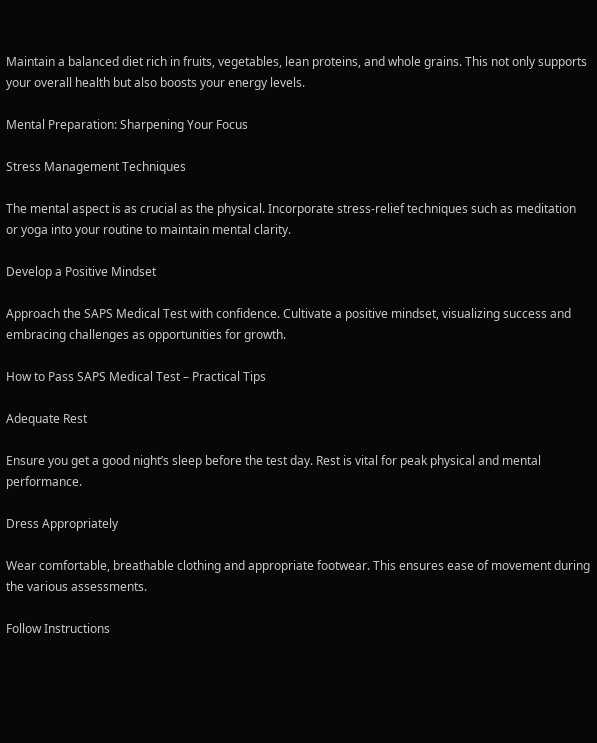Maintain a balanced diet rich in fruits, vegetables, lean proteins, and whole grains. This not only supports your overall health but also boosts your energy levels.

Mental Preparation: Sharpening Your Focus

Stress Management Techniques

The mental aspect is as crucial as the physical. Incorporate stress-relief techniques such as meditation or yoga into your routine to maintain mental clarity.

Develop a Positive Mindset

Approach the SAPS Medical Test with confidence. Cultivate a positive mindset, visualizing success and embracing challenges as opportunities for growth.

How to Pass SAPS Medical Test – Practical Tips

Adequate Rest

Ensure you get a good night’s sleep before the test day. Rest is vital for peak physical and mental performance.

Dress Appropriately

Wear comfortable, breathable clothing and appropriate footwear. This ensures ease of movement during the various assessments.

Follow Instructions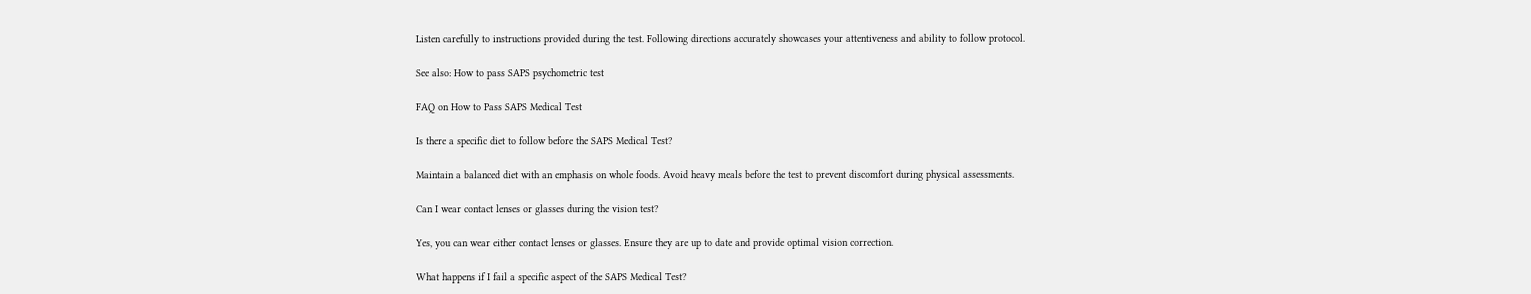Listen carefully to instructions provided during the test. Following directions accurately showcases your attentiveness and ability to follow protocol.

See also: How to pass SAPS psychometric test

FAQ on How to Pass SAPS Medical Test

Is there a specific diet to follow before the SAPS Medical Test?

Maintain a balanced diet with an emphasis on whole foods. Avoid heavy meals before the test to prevent discomfort during physical assessments.

Can I wear contact lenses or glasses during the vision test?

Yes, you can wear either contact lenses or glasses. Ensure they are up to date and provide optimal vision correction.

What happens if I fail a specific aspect of the SAPS Medical Test?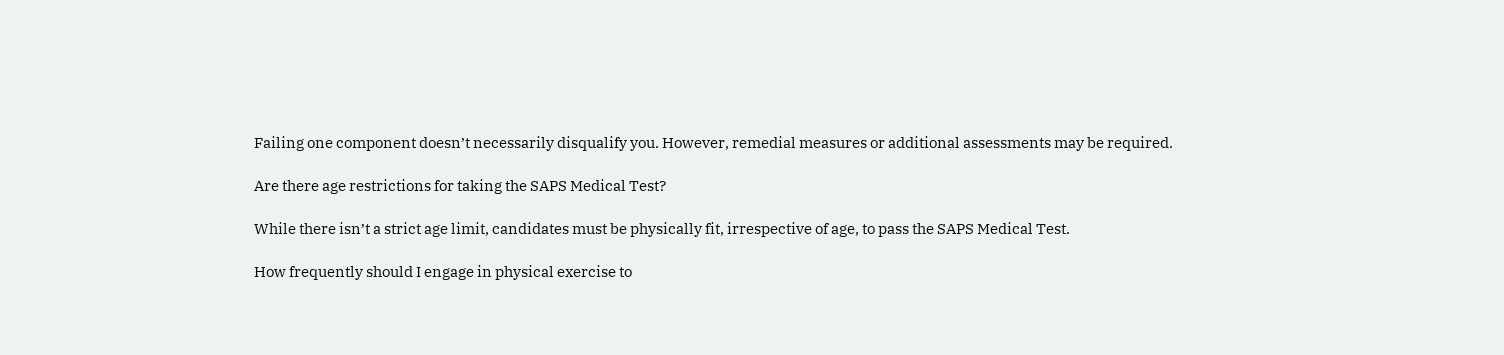Failing one component doesn’t necessarily disqualify you. However, remedial measures or additional assessments may be required.

Are there age restrictions for taking the SAPS Medical Test?

While there isn’t a strict age limit, candidates must be physically fit, irrespective of age, to pass the SAPS Medical Test.

How frequently should I engage in physical exercise to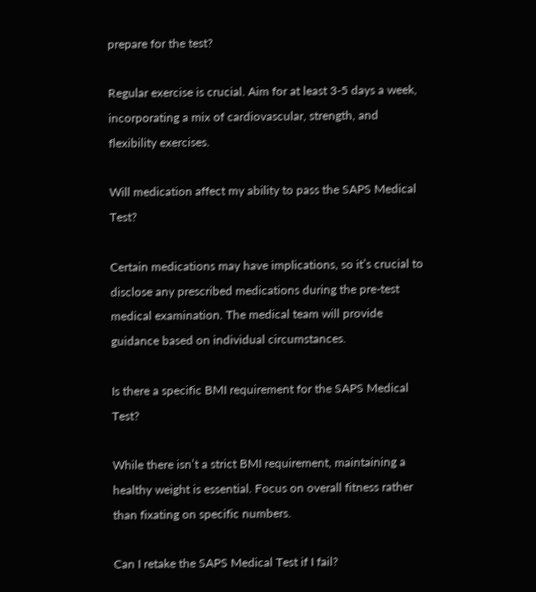prepare for the test?

Regular exercise is crucial. Aim for at least 3-5 days a week, incorporating a mix of cardiovascular, strength, and flexibility exercises.

Will medication affect my ability to pass the SAPS Medical Test?

Certain medications may have implications, so it’s crucial to disclose any prescribed medications during the pre-test medical examination. The medical team will provide guidance based on individual circumstances.

Is there a specific BMI requirement for the SAPS Medical Test?

While there isn’t a strict BMI requirement, maintaining a healthy weight is essential. Focus on overall fitness rather than fixating on specific numbers.

Can I retake the SAPS Medical Test if I fail?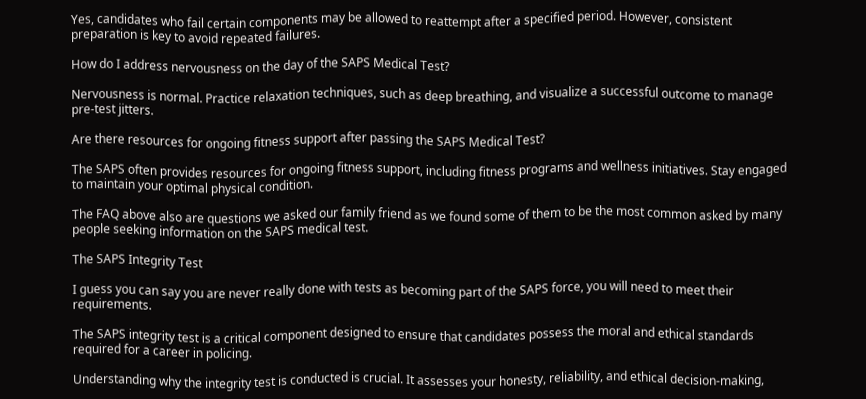Yes, candidates who fail certain components may be allowed to reattempt after a specified period. However, consistent preparation is key to avoid repeated failures.

How do I address nervousness on the day of the SAPS Medical Test?

Nervousness is normal. Practice relaxation techniques, such as deep breathing, and visualize a successful outcome to manage pre-test jitters.

Are there resources for ongoing fitness support after passing the SAPS Medical Test?

The SAPS often provides resources for ongoing fitness support, including fitness programs and wellness initiatives. Stay engaged to maintain your optimal physical condition.

The FAQ above also are questions we asked our family friend as we found some of them to be the most common asked by many people seeking information on the SAPS medical test.

The SAPS Integrity Test

I guess you can say you are never really done with tests as becoming part of the SAPS force, you will need to meet their requirements.

The SAPS integrity test is a critical component designed to ensure that candidates possess the moral and ethical standards required for a career in policing.

Understanding why the integrity test is conducted is crucial. It assesses your honesty, reliability, and ethical decision-making,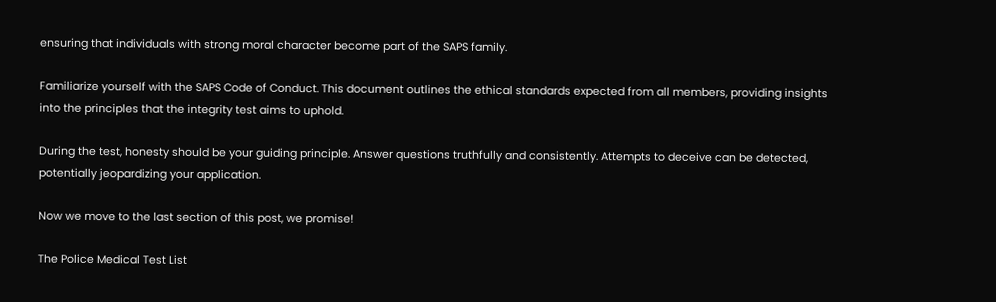ensuring that individuals with strong moral character become part of the SAPS family.

Familiarize yourself with the SAPS Code of Conduct. This document outlines the ethical standards expected from all members, providing insights into the principles that the integrity test aims to uphold.

During the test, honesty should be your guiding principle. Answer questions truthfully and consistently. Attempts to deceive can be detected, potentially jeopardizing your application.

Now we move to the last section of this post, we promise!

The Police Medical Test List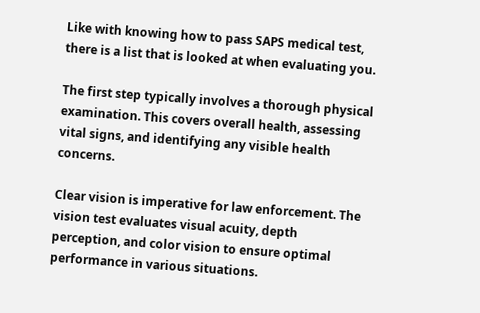Like with knowing how to pass SAPS medical test, there is a list that is looked at when evaluating you.

The first step typically involves a thorough physical examination. This covers overall health, assessing vital signs, and identifying any visible health concerns.

Clear vision is imperative for law enforcement. The vision test evaluates visual acuity, depth perception, and color vision to ensure optimal performance in various situations.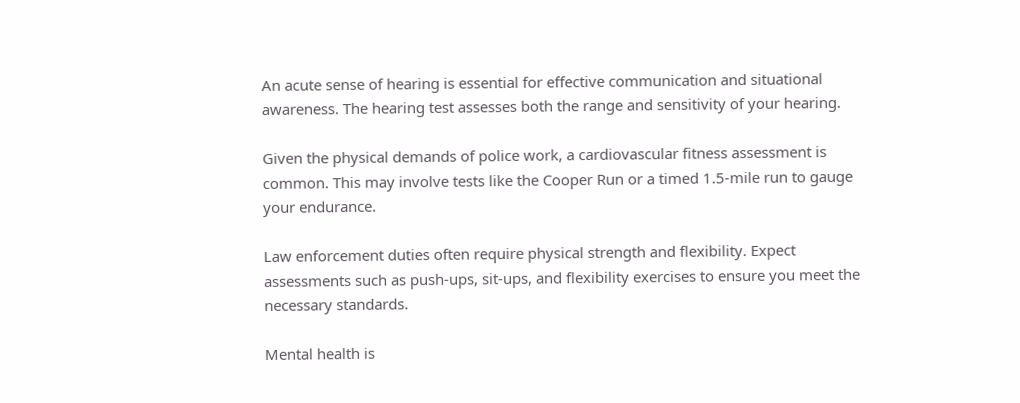An acute sense of hearing is essential for effective communication and situational awareness. The hearing test assesses both the range and sensitivity of your hearing.

Given the physical demands of police work, a cardiovascular fitness assessment is common. This may involve tests like the Cooper Run or a timed 1.5-mile run to gauge your endurance.

Law enforcement duties often require physical strength and flexibility. Expect assessments such as push-ups, sit-ups, and flexibility exercises to ensure you meet the necessary standards.

Mental health is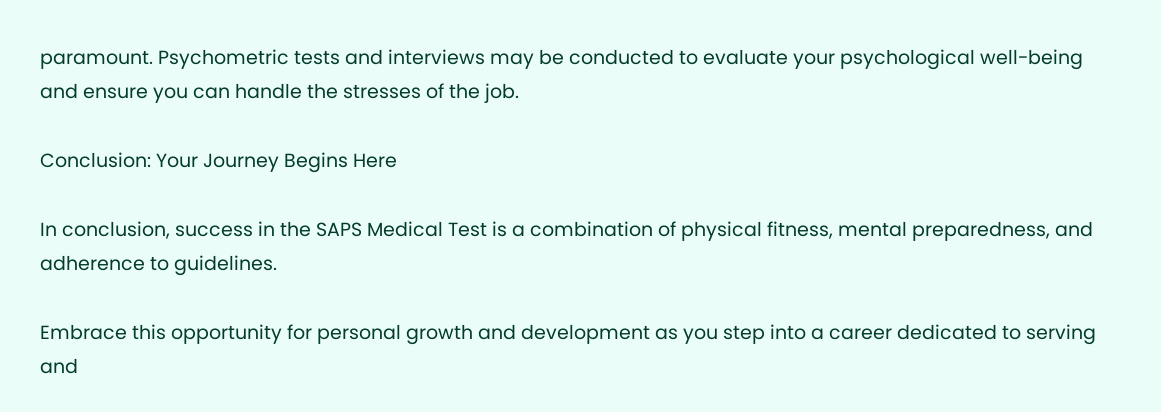paramount. Psychometric tests and interviews may be conducted to evaluate your psychological well-being and ensure you can handle the stresses of the job.

Conclusion: Your Journey Begins Here

In conclusion, success in the SAPS Medical Test is a combination of physical fitness, mental preparedness, and adherence to guidelines.

Embrace this opportunity for personal growth and development as you step into a career dedicated to serving and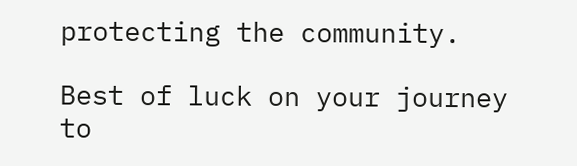protecting the community.

Best of luck on your journey to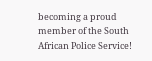becoming a proud member of the South African Police Service!